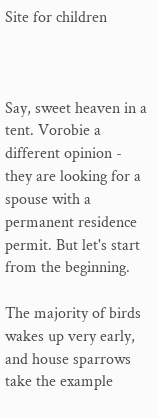Site for children



Say, sweet heaven in a tent. Vorobie a different opinion - they are looking for a spouse with a permanent residence permit. But let's start from the beginning.

The majority of birds wakes up very early, and house sparrows take the example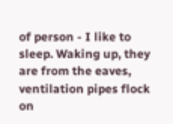of person - I like to sleep. Waking up, they are from the eaves, ventilation pipes flock on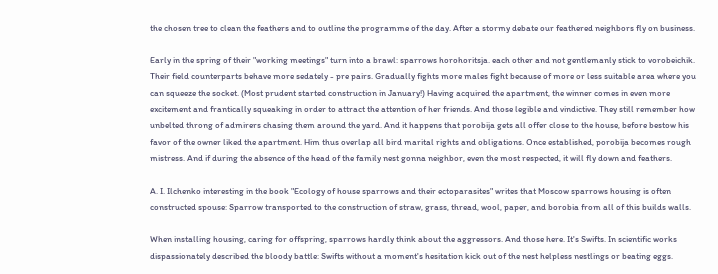the chosen tree to clean the feathers and to outline the programme of the day. After a stormy debate our feathered neighbors fly on business.

Early in the spring of their "working meetings" turn into a brawl: sparrows horohoritsja. each other and not gentlemanly stick to vorobeichik. Their field counterparts behave more sedately - pre pairs. Gradually fights more males fight because of more or less suitable area where you can squeeze the socket. (Most prudent started construction in January!) Having acquired the apartment, the winner comes in even more excitement and frantically squeaking in order to attract the attention of her friends. And those legible and vindictive. They still remember how unbelted throng of admirers chasing them around the yard. And it happens that porobija gets all offer close to the house, before bestow his favor of the owner liked the apartment. Him thus overlap all bird marital rights and obligations. Once established, porobija becomes rough mistress. And if during the absence of the head of the family nest gonna neighbor, even the most respected, it will fly down and feathers.

A. I. Ilchenko interesting in the book "Ecology of house sparrows and their ectoparasites" writes that Moscow sparrows housing is often constructed spouse: Sparrow transported to the construction of straw, grass, thread, wool, paper, and borobia from all of this builds walls.

When installing housing, caring for offspring, sparrows hardly think about the aggressors. And those here. It's Swifts. In scientific works dispassionately described the bloody battle: Swifts without a moment's hesitation kick out of the nest helpless nestlings or beating eggs.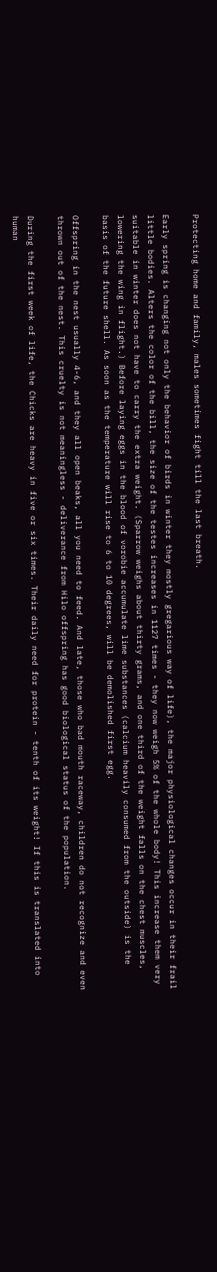Protecting home and family, males sometimes fight till the last breath.

Early spring is changing not only the behavior of birds in winter they mostly gregarious way of life), the major physiological changes occur in their frail little bodies. Alters the color of the bill, the size of the testes increases in 1127 times - they now weigh 5% of the whole body! This increase them very suitable in winter does not have to carry the extra weight. (Sparrow weighs about thirty grams, and one third of the weight falls on the chest muscles, lowering the wing in flight.) Before laying eggs in the blood of vorobie accumulate lime substances (calcium heavily consumed from the outside) is the basis of the future shell. As soon as the temperature will rise to 6 to 10 degrees, will be demolished first egg.

Offspring in the nest usually 4-6, and they all open beaks, all you need to feed. And late, those who bad mouth raceway, children do not recognize and even thrown out of the nest. This cruelty is not meaningless - deliverance from Hilo offspring has good biological status of the population.

During the first week of life, the Chicks are heavy in five or six times. Their daily need for protein - tenth of its weight! If this is translated into human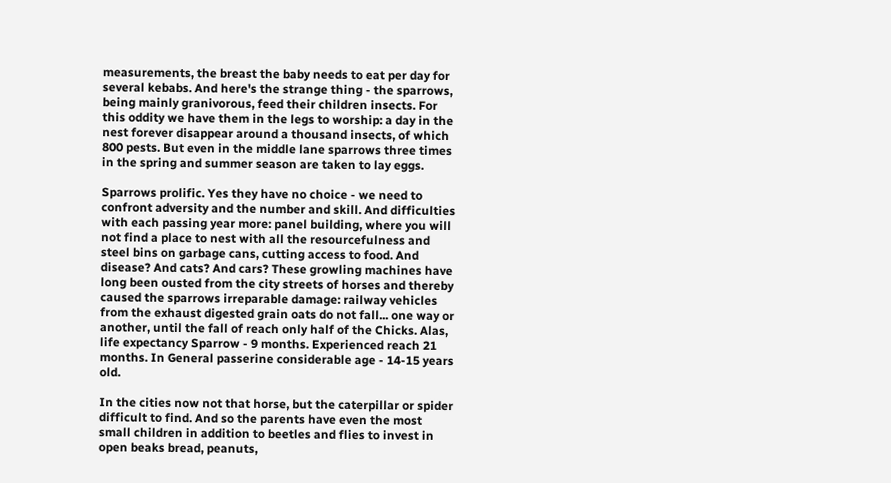measurements, the breast the baby needs to eat per day for several kebabs. And here's the strange thing - the sparrows, being mainly granivorous, feed their children insects. For this oddity we have them in the legs to worship: a day in the nest forever disappear around a thousand insects, of which 800 pests. But even in the middle lane sparrows three times in the spring and summer season are taken to lay eggs.

Sparrows prolific. Yes they have no choice - we need to confront adversity and the number and skill. And difficulties with each passing year more: panel building, where you will not find a place to nest with all the resourcefulness and steel bins on garbage cans, cutting access to food. And disease? And cats? And cars? These growling machines have long been ousted from the city streets of horses and thereby caused the sparrows irreparable damage: railway vehicles from the exhaust digested grain oats do not fall... one way or another, until the fall of reach only half of the Chicks. Alas, life expectancy Sparrow - 9 months. Experienced reach 21 months. In General passerine considerable age - 14-15 years old.

In the cities now not that horse, but the caterpillar or spider difficult to find. And so the parents have even the most small children in addition to beetles and flies to invest in open beaks bread, peanuts,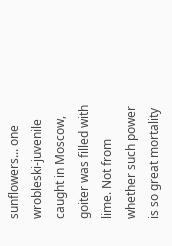sunflowers... one wrobleski-juvenile caught in Moscow, goiter was filled with lime. Not from whether such power is so great mortality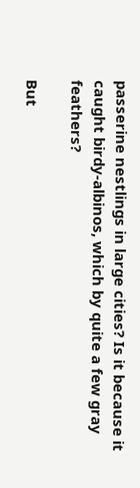passerine nestlings in large cities? Is it because it caught birdy-albinos, which by quite a few gray feathers?

But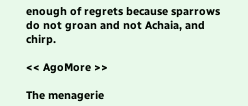enough of regrets because sparrows do not groan and not Achaia, and chirp.

<< AgoMore >>

The menagerie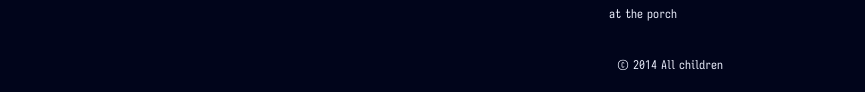at the porch

  © 2014 All children